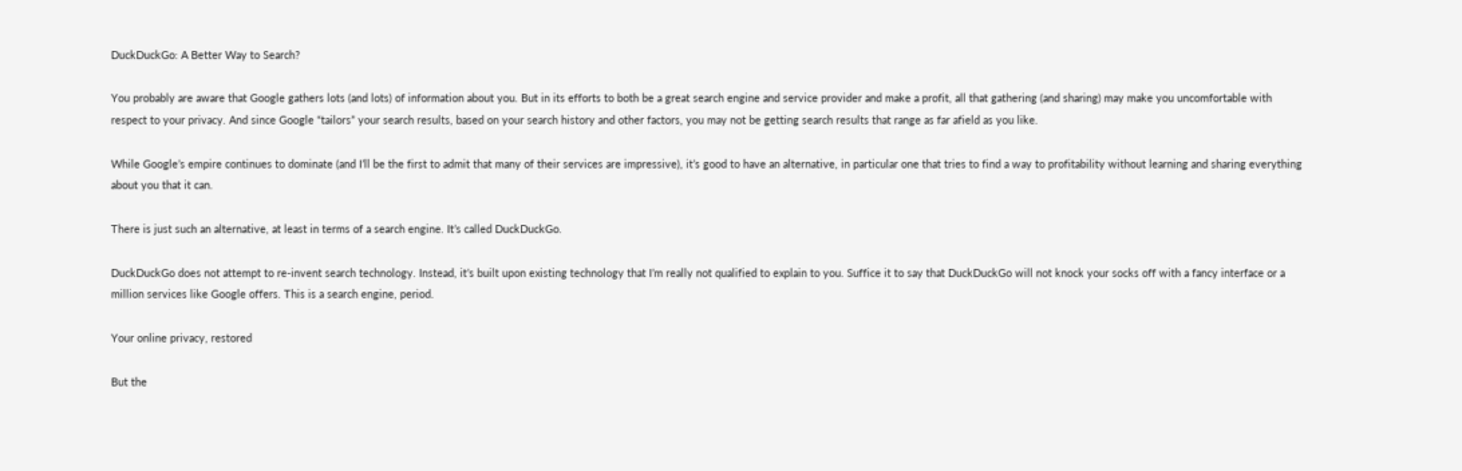DuckDuckGo: A Better Way to Search?

You probably are aware that Google gathers lots (and lots) of information about you. But in its efforts to both be a great search engine and service provider and make a profit, all that gathering (and sharing) may make you uncomfortable with respect to your privacy. And since Google “tailors” your search results, based on your search history and other factors, you may not be getting search results that range as far afield as you like.

While Google’s empire continues to dominate (and I’ll be the first to admit that many of their services are impressive), it’s good to have an alternative, in particular one that tries to find a way to profitability without learning and sharing everything about you that it can.

There is just such an alternative, at least in terms of a search engine. It’s called DuckDuckGo.

DuckDuckGo does not attempt to re-invent search technology. Instead, it’s built upon existing technology that I’m really not qualified to explain to you. Suffice it to say that DuckDuckGo will not knock your socks off with a fancy interface or a million services like Google offers. This is a search engine, period.

Your online privacy, restored

But the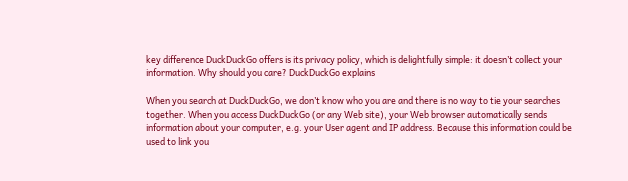key difference DuckDuckGo offers is its privacy policy, which is delightfully simple: it doesn’t collect your information. Why should you care? DuckDuckGo explains

When you search at DuckDuckGo, we don’t know who you are and there is no way to tie your searches together. When you access DuckDuckGo (or any Web site), your Web browser automatically sends information about your computer, e.g. your User agent and IP address. Because this information could be used to link you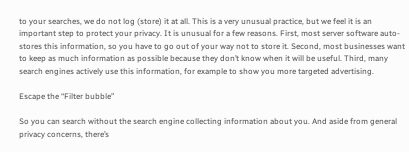to your searches, we do not log (store) it at all. This is a very unusual practice, but we feel it is an important step to protect your privacy. It is unusual for a few reasons. First, most server software auto-stores this information, so you have to go out of your way not to store it. Second, most businesses want to keep as much information as possible because they don’t know when it will be useful. Third, many search engines actively use this information, for example to show you more targeted advertising.

Escape the “Filter bubble”

So you can search without the search engine collecting information about you. And aside from general privacy concerns, there’s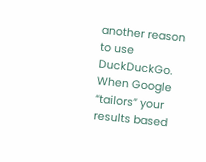another reason to use DuckDuckGo. When Google “tailors” your results based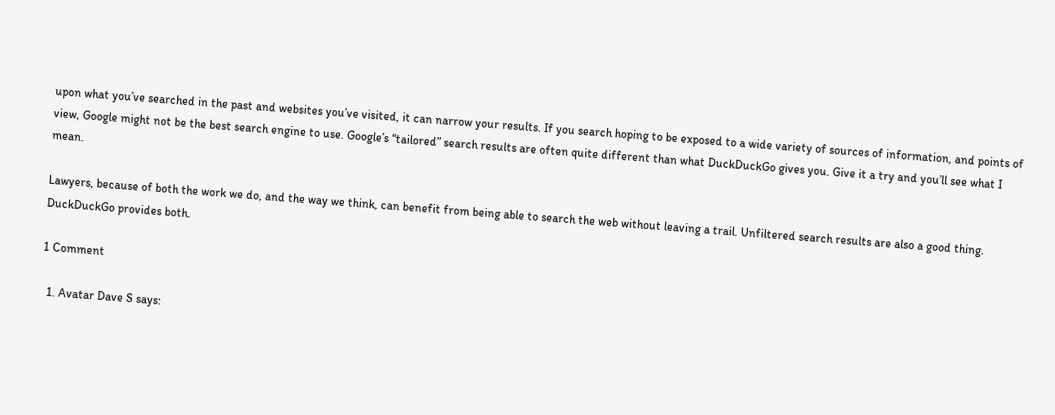upon what you’ve searched in the past and websites you’ve visited, it can narrow your results. If you search hoping to be exposed to a wide variety of sources of information, and points of view, Google might not be the best search engine to use. Google’s “tailored” search results are often quite different than what DuckDuckGo gives you. Give it a try and you’ll see what I mean.

Lawyers, because of both the work we do, and the way we think, can benefit from being able to search the web without leaving a trail. Unfiltered search results are also a good thing. DuckDuckGo provides both.

1 Comment

  1. Avatar Dave S says: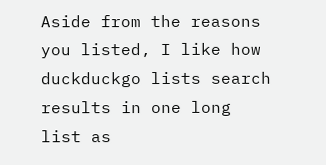Aside from the reasons you listed, I like how duckduckgo lists search results in one long list as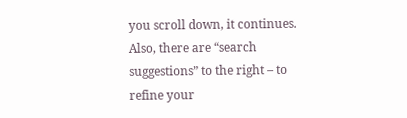you scroll down, it continues. Also, there are “search suggestions” to the right – to refine your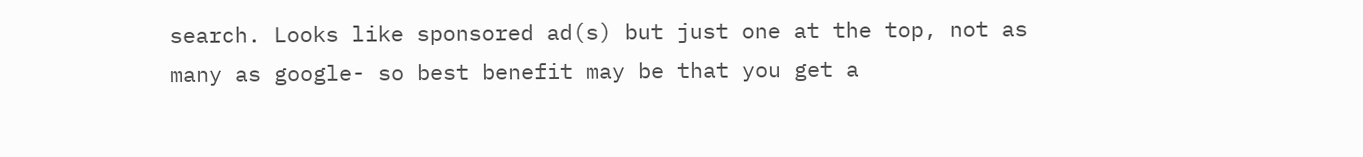search. Looks like sponsored ad(s) but just one at the top, not as many as google- so best benefit may be that you get a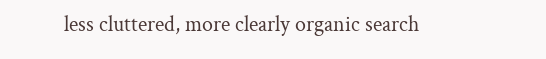less cluttered, more clearly organic search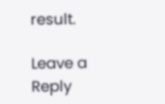result.

Leave a Reply